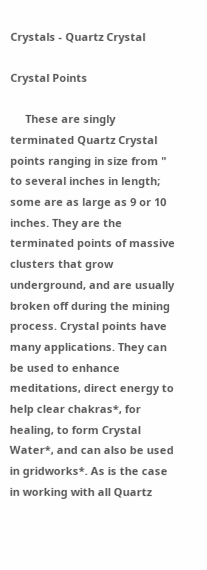Crystals - Quartz Crystal

Crystal Points

     These are singly terminated Quartz Crystal points ranging in size from " to several inches in length; some are as large as 9 or 10 inches. They are the terminated points of massive clusters that grow underground, and are usually broken off during the mining process. Crystal points have many applications. They can be used to enhance meditations, direct energy to help clear chakras*, for healing, to form Crystal Water*, and can also be used in gridworks*. As is the case in working with all Quartz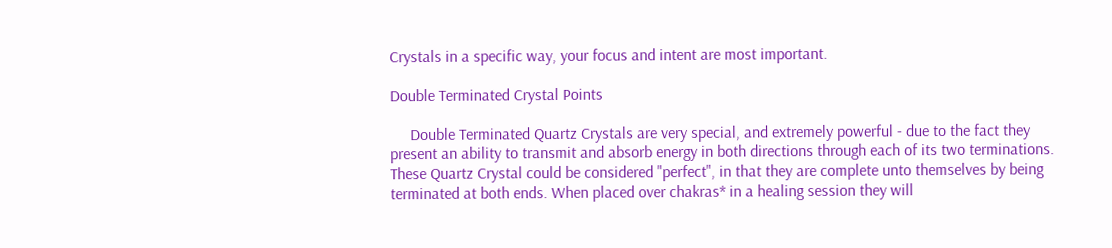Crystals in a specific way, your focus and intent are most important.

Double Terminated Crystal Points

     Double Terminated Quartz Crystals are very special, and extremely powerful - due to the fact they present an ability to transmit and absorb energy in both directions through each of its two terminations. These Quartz Crystal could be considered "perfect", in that they are complete unto themselves by being terminated at both ends. When placed over chakras* in a healing session they will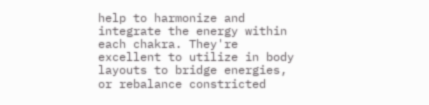help to harmonize and integrate the energy within each chakra. They're excellent to utilize in body layouts to bridge energies, or rebalance constricted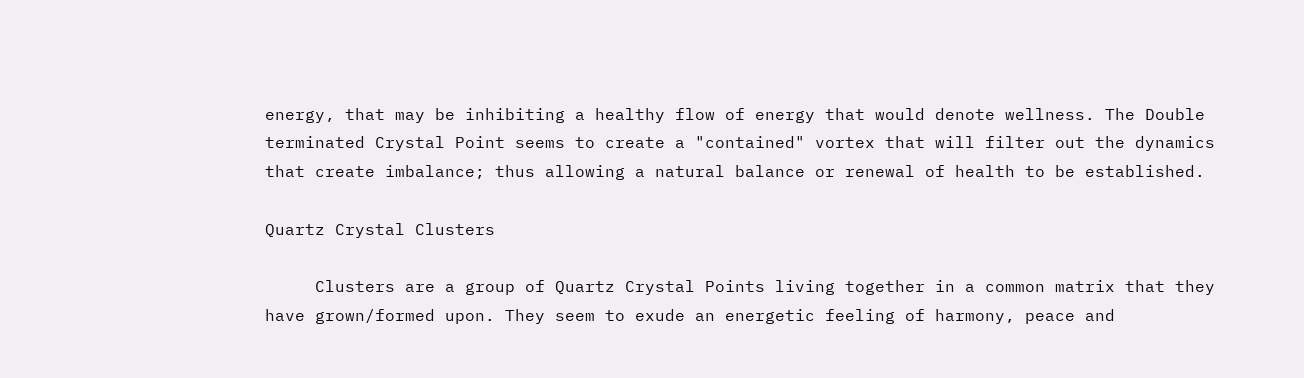energy, that may be inhibiting a healthy flow of energy that would denote wellness. The Double terminated Crystal Point seems to create a "contained" vortex that will filter out the dynamics that create imbalance; thus allowing a natural balance or renewal of health to be established.

Quartz Crystal Clusters

     Clusters are a group of Quartz Crystal Points living together in a common matrix that they have grown/formed upon. They seem to exude an energetic feeling of harmony, peace and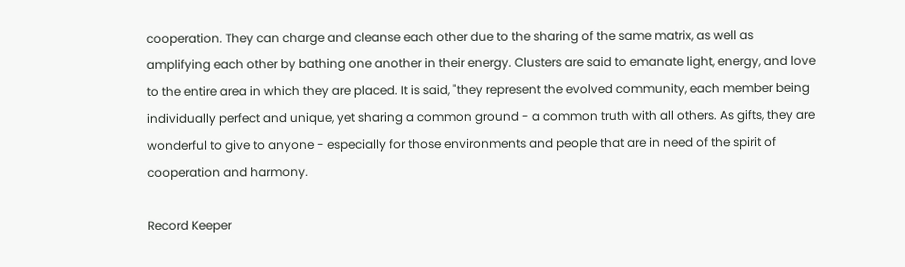cooperation. They can charge and cleanse each other due to the sharing of the same matrix, as well as amplifying each other by bathing one another in their energy. Clusters are said to emanate light, energy, and love to the entire area in which they are placed. It is said, "they represent the evolved community, each member being individually perfect and unique, yet sharing a common ground - a common truth with all others. As gifts, they are wonderful to give to anyone - especially for those environments and people that are in need of the spirit of cooperation and harmony.

Record Keeper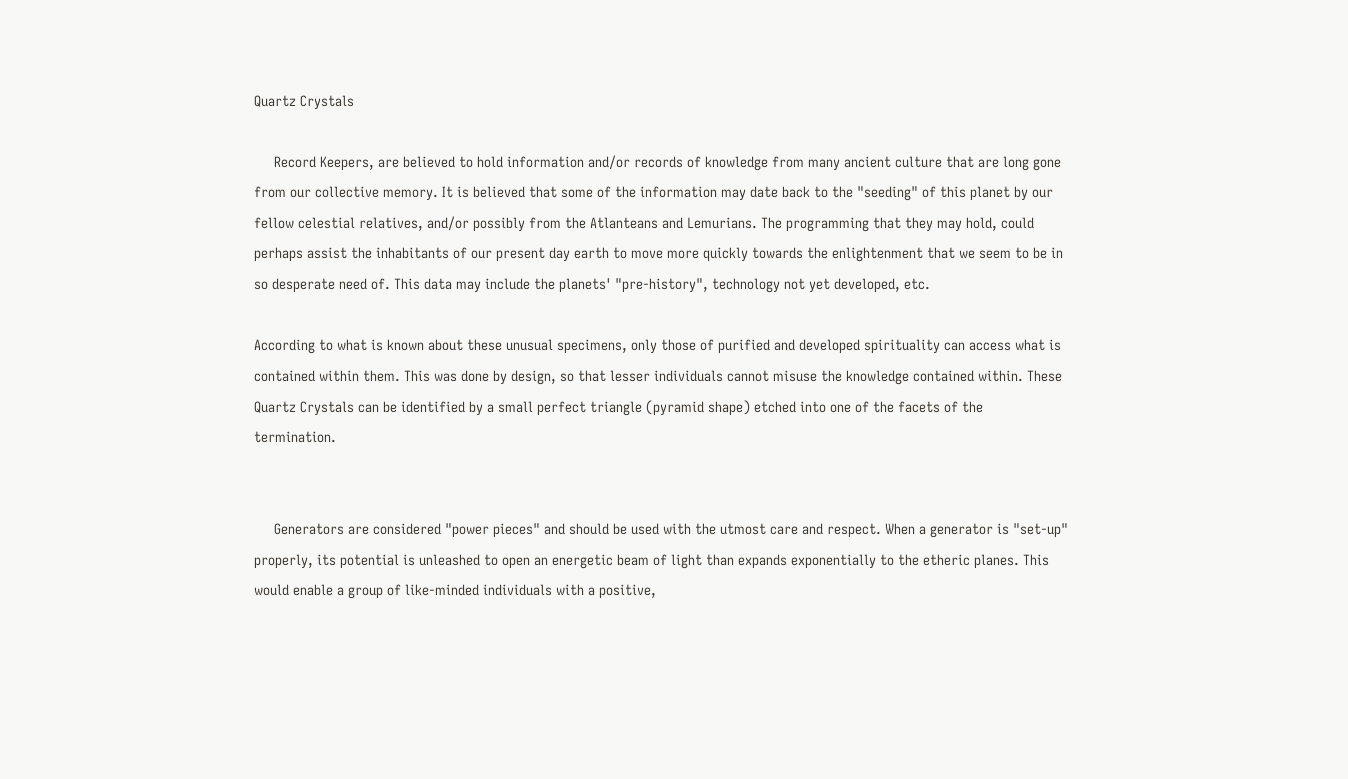Quartz Crystals

     Record Keepers, are believed to hold information and/or records of knowledge from many ancient culture that are long gone from our collective memory. It is believed that some of the information may date back to the "seeding" of this planet by our fellow celestial relatives, and/or possibly from the Atlanteans and Lemurians. The programming that they may hold, could perhaps assist the inhabitants of our present day earth to move more quickly towards the enlightenment that we seem to be in so desperate need of. This data may include the planets' "pre-history", technology not yet developed, etc.

According to what is known about these unusual specimens, only those of purified and developed spirituality can access what is contained within them. This was done by design, so that lesser individuals cannot misuse the knowledge contained within. These Quartz Crystals can be identified by a small perfect triangle (pyramid shape) etched into one of the facets of the termination.


     Generators are considered "power pieces" and should be used with the utmost care and respect. When a generator is "set-up" properly, its potential is unleashed to open an energetic beam of light than expands exponentially to the etheric planes. This would enable a group of like-minded individuals with a positive,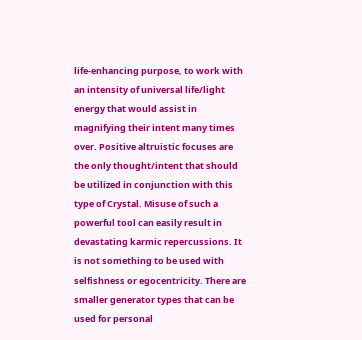life-enhancing purpose, to work with an intensity of universal life/light energy that would assist in magnifying their intent many times over. Positive altruistic focuses are the only thought/intent that should be utilized in conjunction with this type of Crystal. Misuse of such a powerful tool can easily result in devastating karmic repercussions. It is not something to be used with selfishness or egocentricity. There are smaller generator types that can be used for personal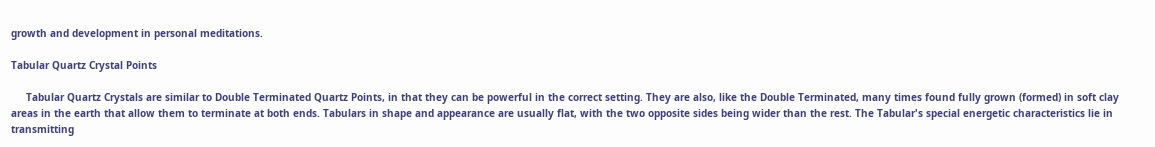growth and development in personal meditations.

Tabular Quartz Crystal Points

     Tabular Quartz Crystals are similar to Double Terminated Quartz Points, in that they can be powerful in the correct setting. They are also, like the Double Terminated, many times found fully grown (formed) in soft clay areas in the earth that allow them to terminate at both ends. Tabulars in shape and appearance are usually flat, with the two opposite sides being wider than the rest. The Tabular's special energetic characteristics lie in transmitting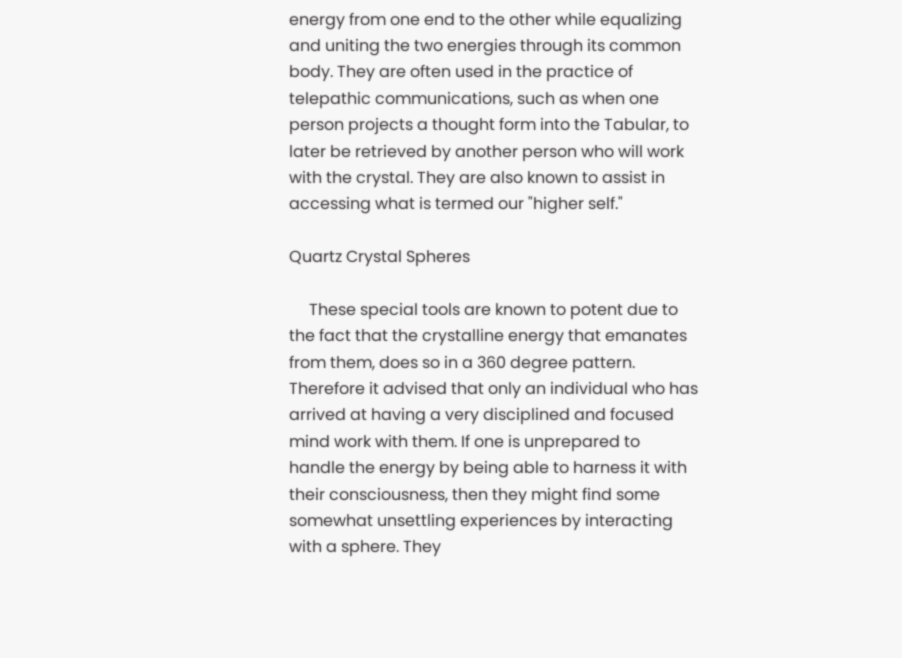energy from one end to the other while equalizing and uniting the two energies through its common body. They are often used in the practice of telepathic communications, such as when one person projects a thought form into the Tabular, to later be retrieved by another person who will work with the crystal. They are also known to assist in accessing what is termed our "higher self."

Quartz Crystal Spheres

     These special tools are known to potent due to the fact that the crystalline energy that emanates from them, does so in a 360 degree pattern. Therefore it advised that only an individual who has arrived at having a very disciplined and focused mind work with them. If one is unprepared to handle the energy by being able to harness it with their consciousness, then they might find some somewhat unsettling experiences by interacting with a sphere. They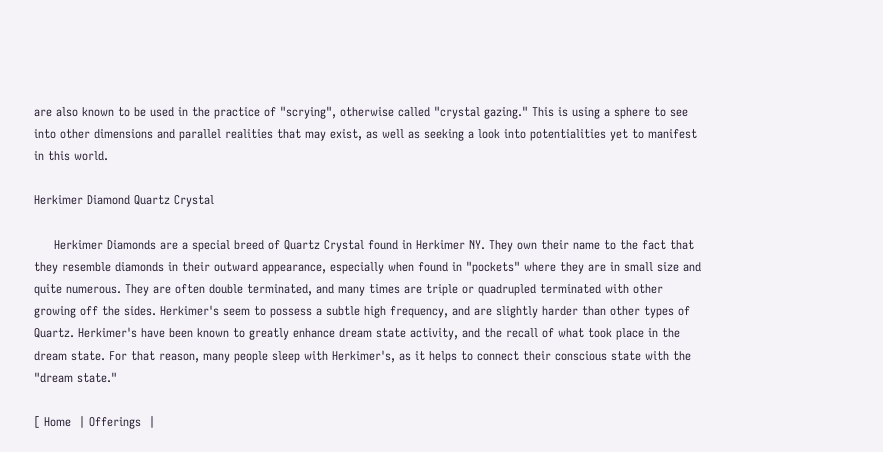are also known to be used in the practice of "scrying", otherwise called "crystal gazing." This is using a sphere to see into other dimensions and parallel realities that may exist, as well as seeking a look into potentialities yet to manifest in this world.

Herkimer Diamond Quartz Crystal

     Herkimer Diamonds are a special breed of Quartz Crystal found in Herkimer NY. They own their name to the fact that they resemble diamonds in their outward appearance, especially when found in "pockets" where they are in small size and quite numerous. They are often double terminated, and many times are triple or quadrupled terminated with other growing off the sides. Herkimer's seem to possess a subtle high frequency, and are slightly harder than other types of Quartz. Herkimer's have been known to greatly enhance dream state activity, and the recall of what took place in the dream state. For that reason, many people sleep with Herkimer's, as it helps to connect their conscious state with the "dream state."

[ Home  | Offerings  |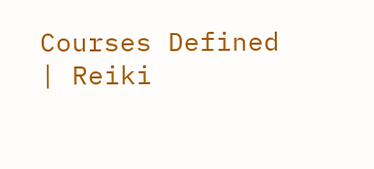Courses Defined  | Reiki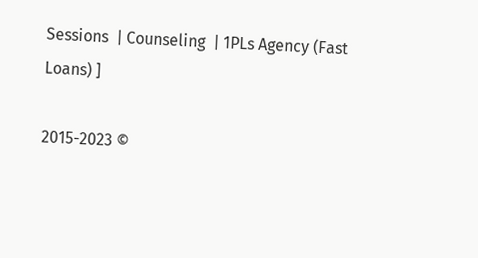Sessions  | Counseling  | 1PLs Agency (Fast Loans) ]

2015-2023 ©